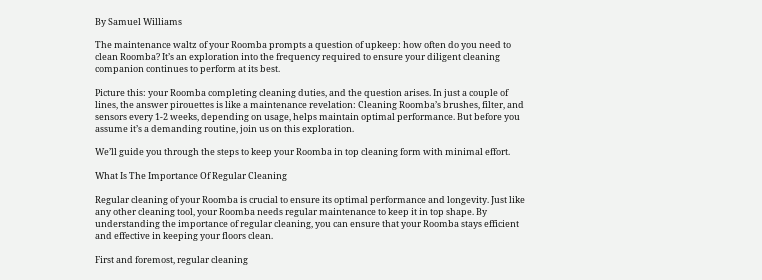By Samuel Williams

The maintenance waltz of your Roomba prompts a question of upkeep: how often do you need to clean Roomba? It’s an exploration into the frequency required to ensure your diligent cleaning companion continues to perform at its best.

Picture this: your Roomba completing cleaning duties, and the question arises. In just a couple of lines, the answer pirouettes is like a maintenance revelation: Cleaning Roomba’s brushes, filter, and sensors every 1-2 weeks, depending on usage, helps maintain optimal performance. But before you assume it’s a demanding routine, join us on this exploration.

We’ll guide you through the steps to keep your Roomba in top cleaning form with minimal effort.

What Is The Importance Of Regular Cleaning

Regular cleaning of your Roomba is crucial to ensure its optimal performance and longevity. Just like any other cleaning tool, your Roomba needs regular maintenance to keep it in top shape. By understanding the importance of regular cleaning, you can ensure that your Roomba stays efficient and effective in keeping your floors clean.

First and foremost, regular cleaning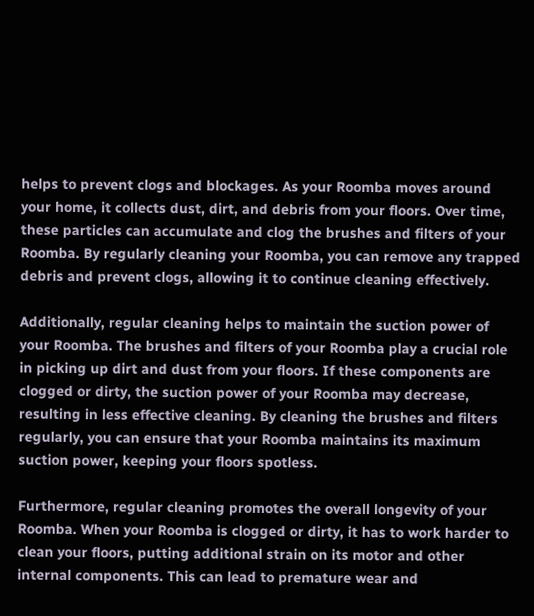helps to prevent clogs and blockages. As your Roomba moves around your home, it collects dust, dirt, and debris from your floors. Over time, these particles can accumulate and clog the brushes and filters of your Roomba. By regularly cleaning your Roomba, you can remove any trapped debris and prevent clogs, allowing it to continue cleaning effectively.

Additionally, regular cleaning helps to maintain the suction power of your Roomba. The brushes and filters of your Roomba play a crucial role in picking up dirt and dust from your floors. If these components are clogged or dirty, the suction power of your Roomba may decrease, resulting in less effective cleaning. By cleaning the brushes and filters regularly, you can ensure that your Roomba maintains its maximum suction power, keeping your floors spotless.

Furthermore, regular cleaning promotes the overall longevity of your Roomba. When your Roomba is clogged or dirty, it has to work harder to clean your floors, putting additional strain on its motor and other internal components. This can lead to premature wear and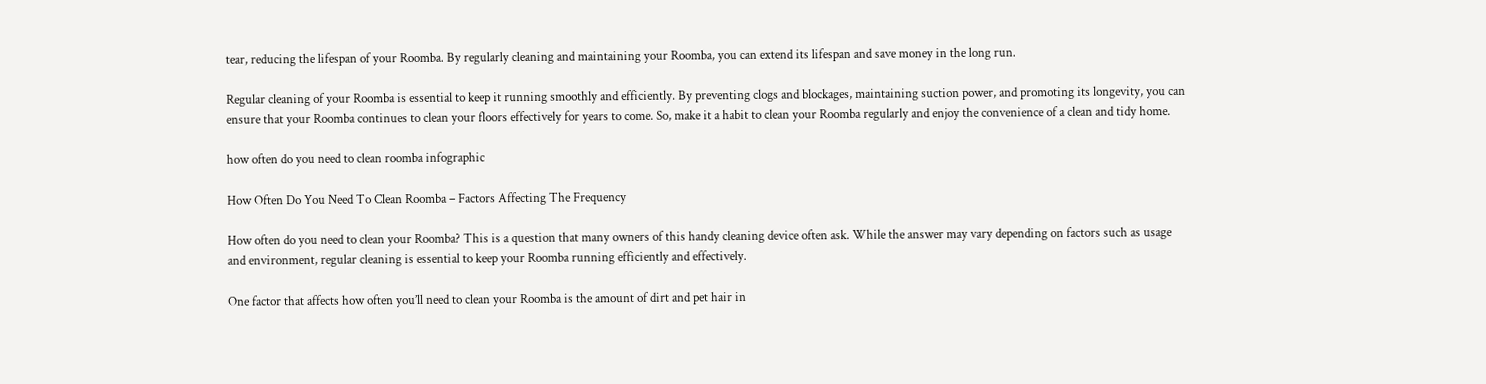tear, reducing the lifespan of your Roomba. By regularly cleaning and maintaining your Roomba, you can extend its lifespan and save money in the long run.

Regular cleaning of your Roomba is essential to keep it running smoothly and efficiently. By preventing clogs and blockages, maintaining suction power, and promoting its longevity, you can ensure that your Roomba continues to clean your floors effectively for years to come. So, make it a habit to clean your Roomba regularly and enjoy the convenience of a clean and tidy home.

how often do you need to clean roomba infographic

How Often Do You Need To Clean Roomba – Factors Affecting The Frequency

How often do you need to clean your Roomba? This is a question that many owners of this handy cleaning device often ask. While the answer may vary depending on factors such as usage and environment, regular cleaning is essential to keep your Roomba running efficiently and effectively.

One factor that affects how often you’ll need to clean your Roomba is the amount of dirt and pet hair in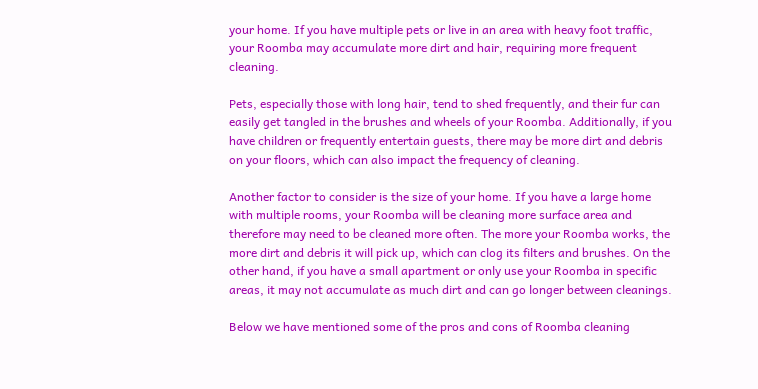your home. If you have multiple pets or live in an area with heavy foot traffic, your Roomba may accumulate more dirt and hair, requiring more frequent cleaning.

Pets, especially those with long hair, tend to shed frequently, and their fur can easily get tangled in the brushes and wheels of your Roomba. Additionally, if you have children or frequently entertain guests, there may be more dirt and debris on your floors, which can also impact the frequency of cleaning.

Another factor to consider is the size of your home. If you have a large home with multiple rooms, your Roomba will be cleaning more surface area and therefore may need to be cleaned more often. The more your Roomba works, the more dirt and debris it will pick up, which can clog its filters and brushes. On the other hand, if you have a small apartment or only use your Roomba in specific areas, it may not accumulate as much dirt and can go longer between cleanings.

Below we have mentioned some of the pros and cons of Roomba cleaning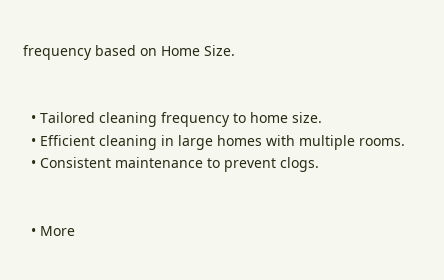frequency based on Home Size.


  • Tailored cleaning frequency to home size.
  • Efficient cleaning in large homes with multiple rooms.
  • Consistent maintenance to prevent clogs.


  • More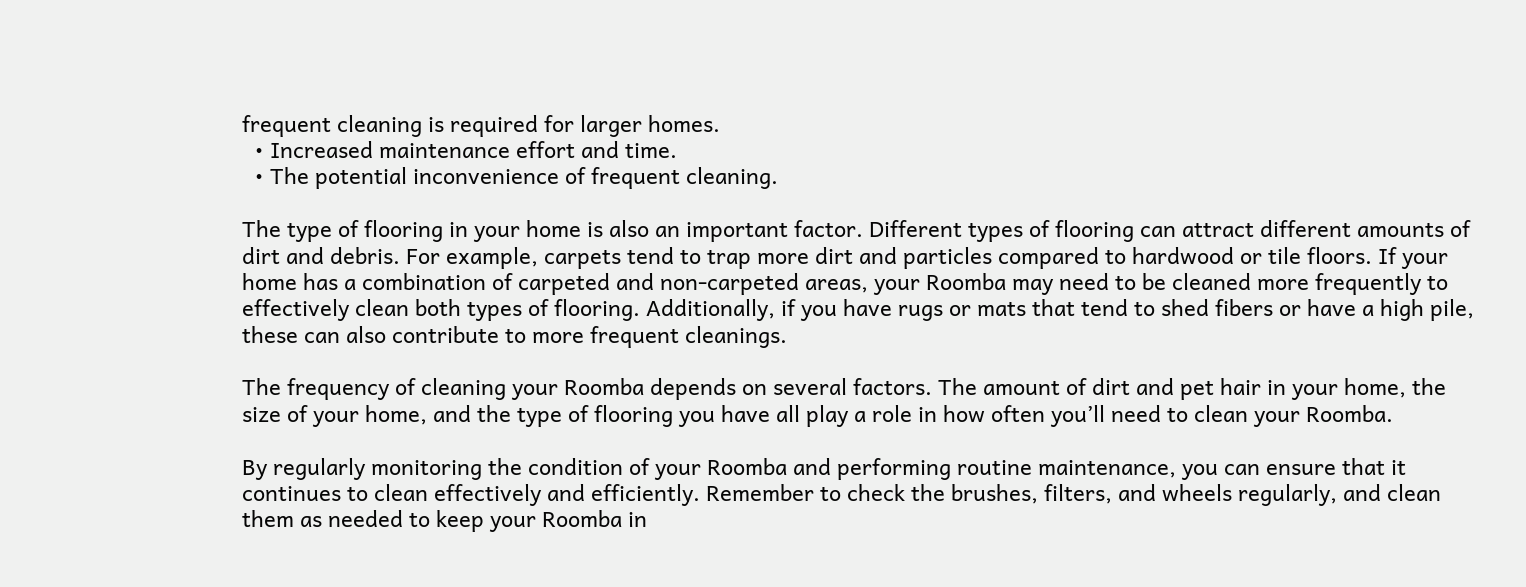frequent cleaning is required for larger homes.
  • Increased maintenance effort and time.
  • The potential inconvenience of frequent cleaning.

The type of flooring in your home is also an important factor. Different types of flooring can attract different amounts of dirt and debris. For example, carpets tend to trap more dirt and particles compared to hardwood or tile floors. If your home has a combination of carpeted and non-carpeted areas, your Roomba may need to be cleaned more frequently to effectively clean both types of flooring. Additionally, if you have rugs or mats that tend to shed fibers or have a high pile, these can also contribute to more frequent cleanings.

The frequency of cleaning your Roomba depends on several factors. The amount of dirt and pet hair in your home, the size of your home, and the type of flooring you have all play a role in how often you’ll need to clean your Roomba.

By regularly monitoring the condition of your Roomba and performing routine maintenance, you can ensure that it continues to clean effectively and efficiently. Remember to check the brushes, filters, and wheels regularly, and clean them as needed to keep your Roomba in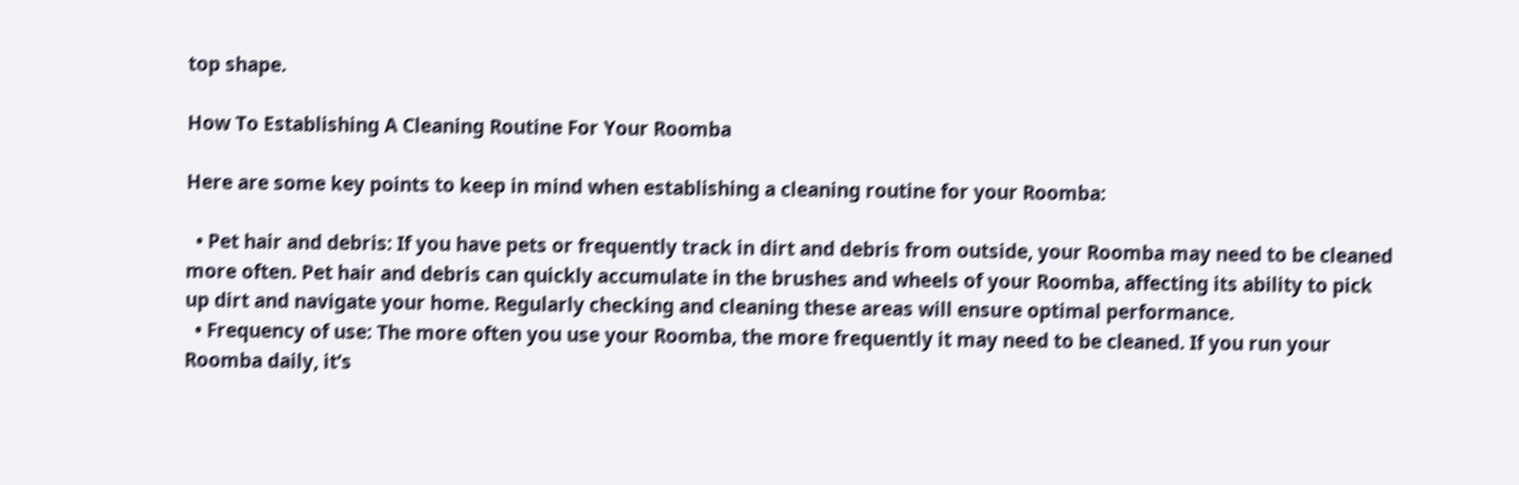top shape.

How To Establishing A Cleaning Routine For Your Roomba

Here are some key points to keep in mind when establishing a cleaning routine for your Roomba:

  • Pet hair and debris: If you have pets or frequently track in dirt and debris from outside, your Roomba may need to be cleaned more often. Pet hair and debris can quickly accumulate in the brushes and wheels of your Roomba, affecting its ability to pick up dirt and navigate your home. Regularly checking and cleaning these areas will ensure optimal performance.
  • Frequency of use: The more often you use your Roomba, the more frequently it may need to be cleaned. If you run your Roomba daily, it’s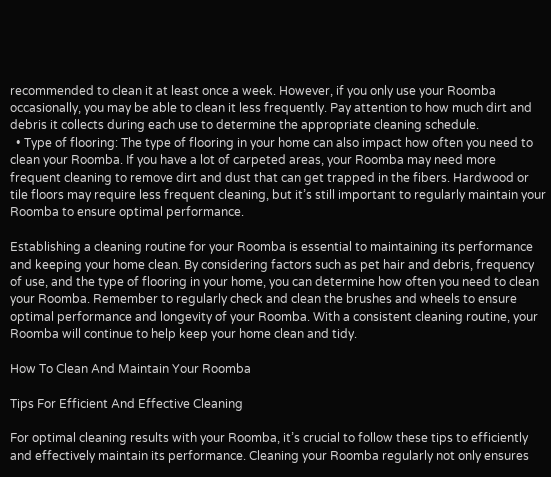recommended to clean it at least once a week. However, if you only use your Roomba occasionally, you may be able to clean it less frequently. Pay attention to how much dirt and debris it collects during each use to determine the appropriate cleaning schedule.
  • Type of flooring: The type of flooring in your home can also impact how often you need to clean your Roomba. If you have a lot of carpeted areas, your Roomba may need more frequent cleaning to remove dirt and dust that can get trapped in the fibers. Hardwood or tile floors may require less frequent cleaning, but it’s still important to regularly maintain your Roomba to ensure optimal performance.

Establishing a cleaning routine for your Roomba is essential to maintaining its performance and keeping your home clean. By considering factors such as pet hair and debris, frequency of use, and the type of flooring in your home, you can determine how often you need to clean your Roomba. Remember to regularly check and clean the brushes and wheels to ensure optimal performance and longevity of your Roomba. With a consistent cleaning routine, your Roomba will continue to help keep your home clean and tidy.

How To Clean And Maintain Your Roomba

Tips For Efficient And Effective Cleaning

For optimal cleaning results with your Roomba, it’s crucial to follow these tips to efficiently and effectively maintain its performance. Cleaning your Roomba regularly not only ensures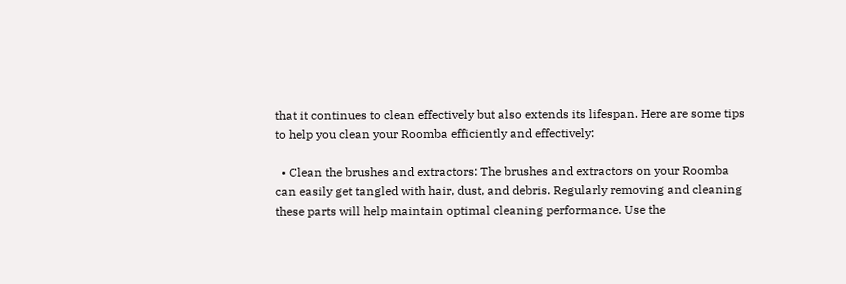that it continues to clean effectively but also extends its lifespan. Here are some tips to help you clean your Roomba efficiently and effectively:

  • Clean the brushes and extractors: The brushes and extractors on your Roomba can easily get tangled with hair, dust, and debris. Regularly removing and cleaning these parts will help maintain optimal cleaning performance. Use the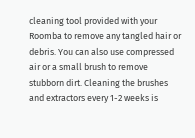cleaning tool provided with your Roomba to remove any tangled hair or debris. You can also use compressed air or a small brush to remove stubborn dirt. Cleaning the brushes and extractors every 1-2 weeks is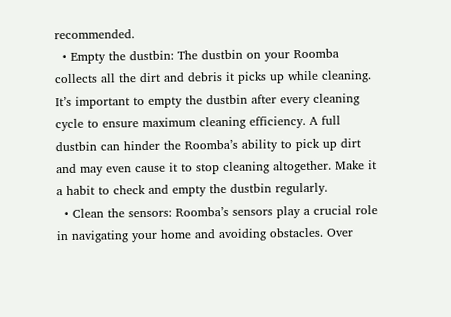recommended.
  • Empty the dustbin: The dustbin on your Roomba collects all the dirt and debris it picks up while cleaning. It’s important to empty the dustbin after every cleaning cycle to ensure maximum cleaning efficiency. A full dustbin can hinder the Roomba’s ability to pick up dirt and may even cause it to stop cleaning altogether. Make it a habit to check and empty the dustbin regularly.
  • Clean the sensors: Roomba’s sensors play a crucial role in navigating your home and avoiding obstacles. Over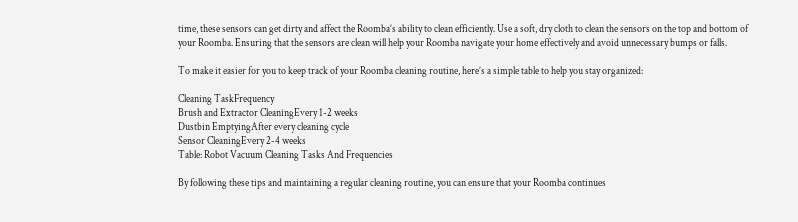time, these sensors can get dirty and affect the Roomba’s ability to clean efficiently. Use a soft, dry cloth to clean the sensors on the top and bottom of your Roomba. Ensuring that the sensors are clean will help your Roomba navigate your home effectively and avoid unnecessary bumps or falls.

To make it easier for you to keep track of your Roomba cleaning routine, here’s a simple table to help you stay organized:

Cleaning TaskFrequency
Brush and Extractor CleaningEvery 1-2 weeks
Dustbin EmptyingAfter every cleaning cycle
Sensor CleaningEvery 2-4 weeks
Table: Robot Vacuum Cleaning Tasks And Frequencies

By following these tips and maintaining a regular cleaning routine, you can ensure that your Roomba continues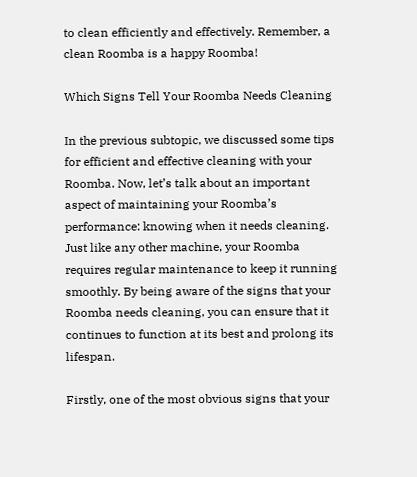to clean efficiently and effectively. Remember, a clean Roomba is a happy Roomba!

Which Signs Tell Your Roomba Needs Cleaning

In the previous subtopic, we discussed some tips for efficient and effective cleaning with your Roomba. Now, let’s talk about an important aspect of maintaining your Roomba’s performance: knowing when it needs cleaning. Just like any other machine, your Roomba requires regular maintenance to keep it running smoothly. By being aware of the signs that your Roomba needs cleaning, you can ensure that it continues to function at its best and prolong its lifespan.

Firstly, one of the most obvious signs that your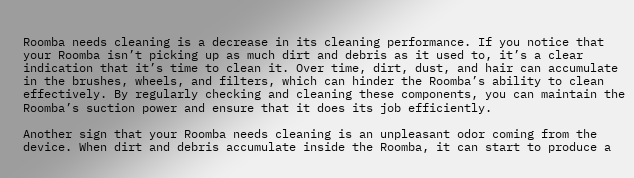Roomba needs cleaning is a decrease in its cleaning performance. If you notice that your Roomba isn’t picking up as much dirt and debris as it used to, it’s a clear indication that it’s time to clean it. Over time, dirt, dust, and hair can accumulate in the brushes, wheels, and filters, which can hinder the Roomba’s ability to clean effectively. By regularly checking and cleaning these components, you can maintain the Roomba’s suction power and ensure that it does its job efficiently.

Another sign that your Roomba needs cleaning is an unpleasant odor coming from the device. When dirt and debris accumulate inside the Roomba, it can start to produce a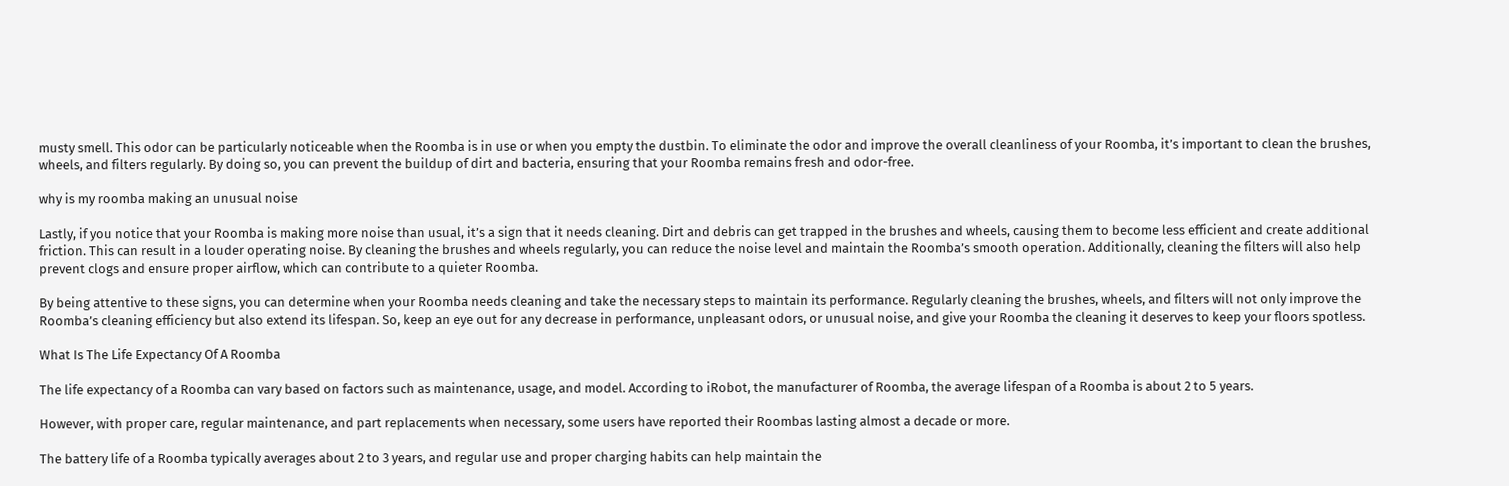musty smell. This odor can be particularly noticeable when the Roomba is in use or when you empty the dustbin. To eliminate the odor and improve the overall cleanliness of your Roomba, it’s important to clean the brushes, wheels, and filters regularly. By doing so, you can prevent the buildup of dirt and bacteria, ensuring that your Roomba remains fresh and odor-free.

why is my roomba making an unusual noise

Lastly, if you notice that your Roomba is making more noise than usual, it’s a sign that it needs cleaning. Dirt and debris can get trapped in the brushes and wheels, causing them to become less efficient and create additional friction. This can result in a louder operating noise. By cleaning the brushes and wheels regularly, you can reduce the noise level and maintain the Roomba’s smooth operation. Additionally, cleaning the filters will also help prevent clogs and ensure proper airflow, which can contribute to a quieter Roomba.

By being attentive to these signs, you can determine when your Roomba needs cleaning and take the necessary steps to maintain its performance. Regularly cleaning the brushes, wheels, and filters will not only improve the Roomba’s cleaning efficiency but also extend its lifespan. So, keep an eye out for any decrease in performance, unpleasant odors, or unusual noise, and give your Roomba the cleaning it deserves to keep your floors spotless.

What Is The Life Expectancy Of A Roomba

The life expectancy of a Roomba can vary based on factors such as maintenance, usage, and model. According to iRobot, the manufacturer of Roomba, the average lifespan of a Roomba is about 2 to 5 years.

However, with proper care, regular maintenance, and part replacements when necessary, some users have reported their Roombas lasting almost a decade or more.

The battery life of a Roomba typically averages about 2 to 3 years, and regular use and proper charging habits can help maintain the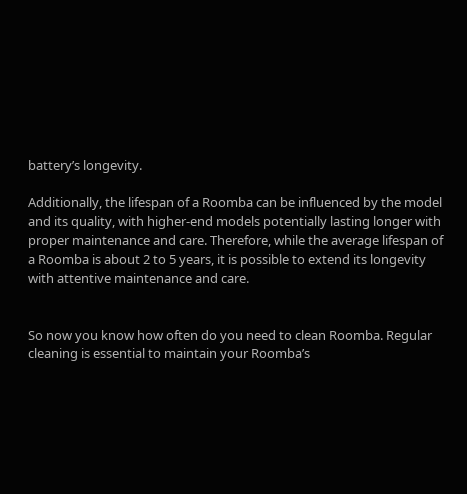battery’s longevity.

Additionally, the lifespan of a Roomba can be influenced by the model and its quality, with higher-end models potentially lasting longer with proper maintenance and care. Therefore, while the average lifespan of a Roomba is about 2 to 5 years, it is possible to extend its longevity with attentive maintenance and care.


So now you know how often do you need to clean Roomba. Regular cleaning is essential to maintain your Roomba’s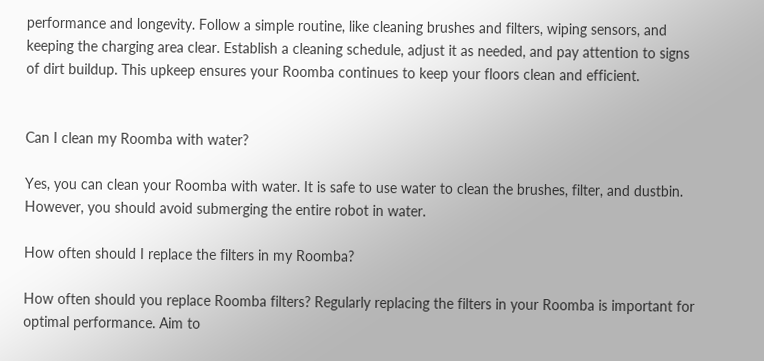performance and longevity. Follow a simple routine, like cleaning brushes and filters, wiping sensors, and keeping the charging area clear. Establish a cleaning schedule, adjust it as needed, and pay attention to signs of dirt buildup. This upkeep ensures your Roomba continues to keep your floors clean and efficient.


Can I clean my Roomba with water?

Yes, you can clean your Roomba with water. It is safe to use water to clean the brushes, filter, and dustbin. However, you should avoid submerging the entire robot in water.

How often should I replace the filters in my Roomba?

How often should you replace Roomba filters? Regularly replacing the filters in your Roomba is important for optimal performance. Aim to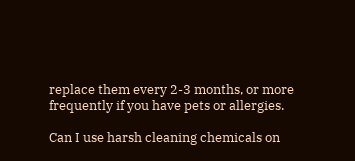replace them every 2-3 months, or more frequently if you have pets or allergies.

Can I use harsh cleaning chemicals on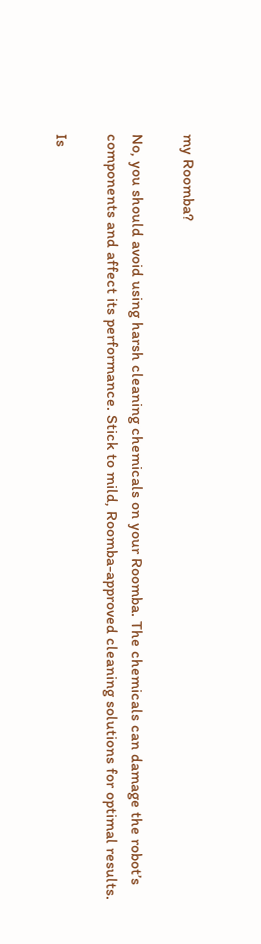my Roomba?

No, you should avoid using harsh cleaning chemicals on your Roomba. The chemicals can damage the robot’s components and affect its performance. Stick to mild, Roomba-approved cleaning solutions for optimal results.

Is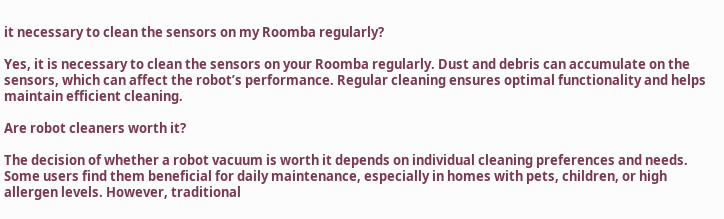it necessary to clean the sensors on my Roomba regularly?

Yes, it is necessary to clean the sensors on your Roomba regularly. Dust and debris can accumulate on the sensors, which can affect the robot’s performance. Regular cleaning ensures optimal functionality and helps maintain efficient cleaning.

Are robot cleaners worth it?

The decision of whether a robot vacuum is worth it depends on individual cleaning preferences and needs. Some users find them beneficial for daily maintenance, especially in homes with pets, children, or high allergen levels. However, traditional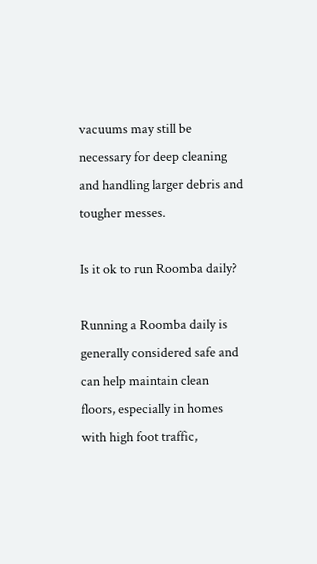vacuums may still be necessary for deep cleaning and handling larger debris and tougher messes.

Is it ok to run Roomba daily?

Running a Roomba daily is generally considered safe and can help maintain clean floors, especially in homes with high foot traffic,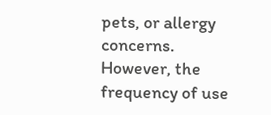pets, or allergy concerns. However, the frequency of use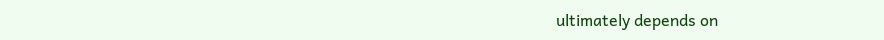ultimately depends on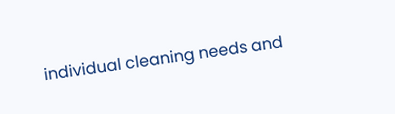individual cleaning needs and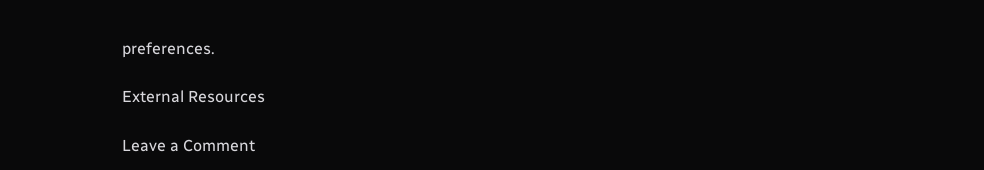preferences.

External Resources

Leave a Comment